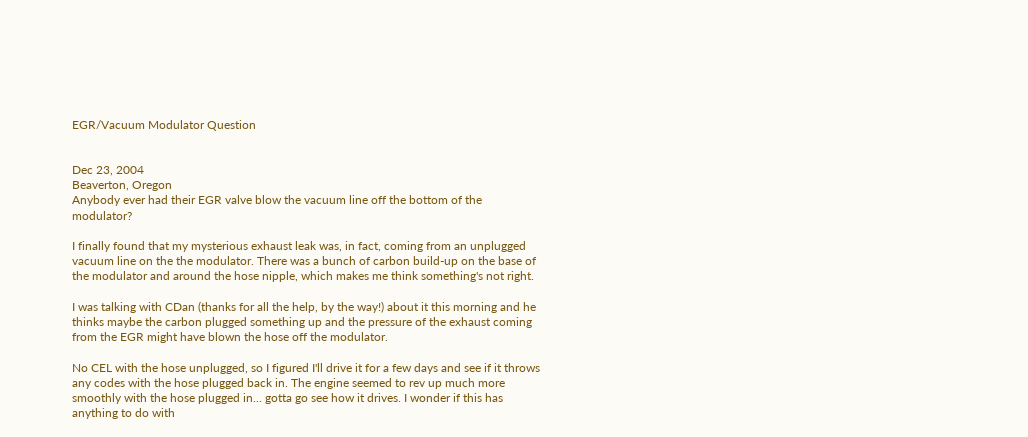EGR/Vacuum Modulator Question


Dec 23, 2004
Beaverton, Oregon
Anybody ever had their EGR valve blow the vacuum line off the bottom of the modulator?

I finally found that my mysterious exhaust leak was, in fact, coming from an unplugged vacuum line on the the modulator. There was a bunch of carbon build-up on the base of the modulator and around the hose nipple, which makes me think something's not right.

I was talking with CDan (thanks for all the help, by the way!) about it this morning and he thinks maybe the carbon plugged something up and the pressure of the exhaust coming from the EGR might have blown the hose off the modulator.

No CEL with the hose unplugged, so I figured I'll drive it for a few days and see if it throws any codes with the hose plugged back in. The engine seemed to rev up much more smoothly with the hose plugged in... gotta go see how it drives. I wonder if this has anything to do with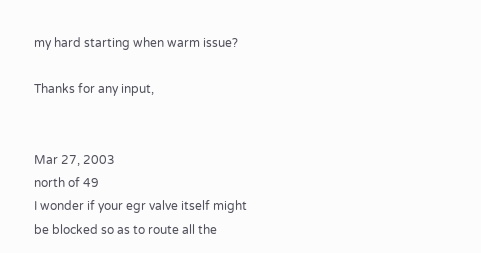my hard starting when warm issue?

Thanks for any input,


Mar 27, 2003
north of 49
I wonder if your egr valve itself might be blocked so as to route all the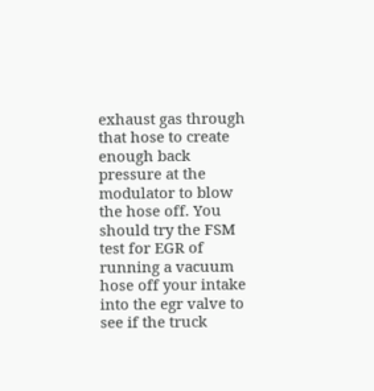exhaust gas through that hose to create enough back pressure at the modulator to blow the hose off. You should try the FSM test for EGR of running a vacuum hose off your intake into the egr valve to see if the truck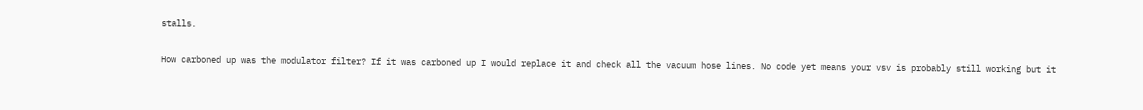stalls.

How carboned up was the modulator filter? If it was carboned up I would replace it and check all the vacuum hose lines. No code yet means your vsv is probably still working but it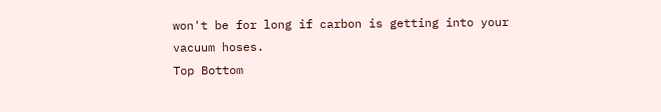won't be for long if carbon is getting into your vacuum hoses.
Top Bottom